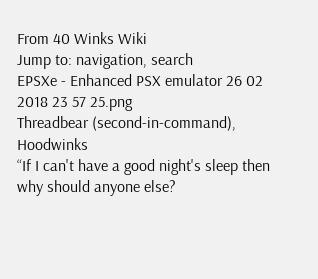From 40 Winks Wiki
Jump to: navigation, search
EPSXe - Enhanced PSX emulator 26 02 2018 23 57 25.png
Threadbear (second-in-command), Hoodwinks
“If I can't have a good night's sleep then why should anyone else?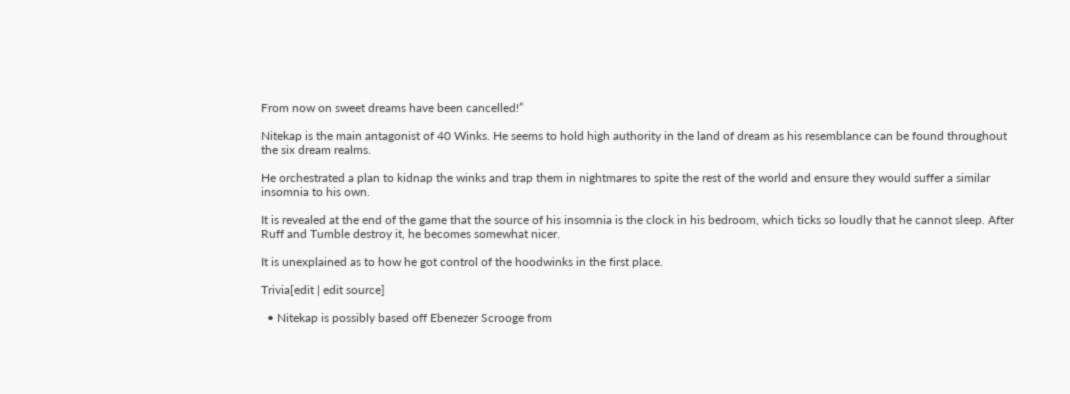From now on sweet dreams have been cancelled!”

Nitekap is the main antagonist of 40 Winks. He seems to hold high authority in the land of dream as his resemblance can be found throughout the six dream realms.

He orchestrated a plan to kidnap the winks and trap them in nightmares to spite the rest of the world and ensure they would suffer a similar insomnia to his own.

It is revealed at the end of the game that the source of his insomnia is the clock in his bedroom, which ticks so loudly that he cannot sleep. After Ruff and Tumble destroy it, he becomes somewhat nicer.

It is unexplained as to how he got control of the hoodwinks in the first place.

Trivia[edit | edit source]

  • Nitekap is possibly based off Ebenezer Scrooge from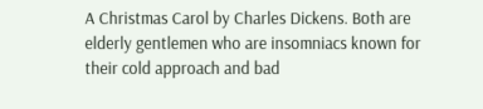A Christmas Carol by Charles Dickens. Both are elderly gentlemen who are insomniacs known for their cold approach and bad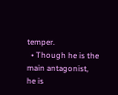temper.
  • Though he is the main antagonist, he is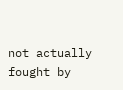not actually fought by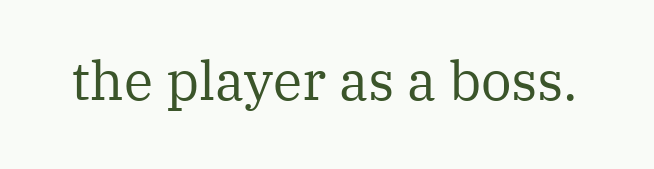the player as a boss.